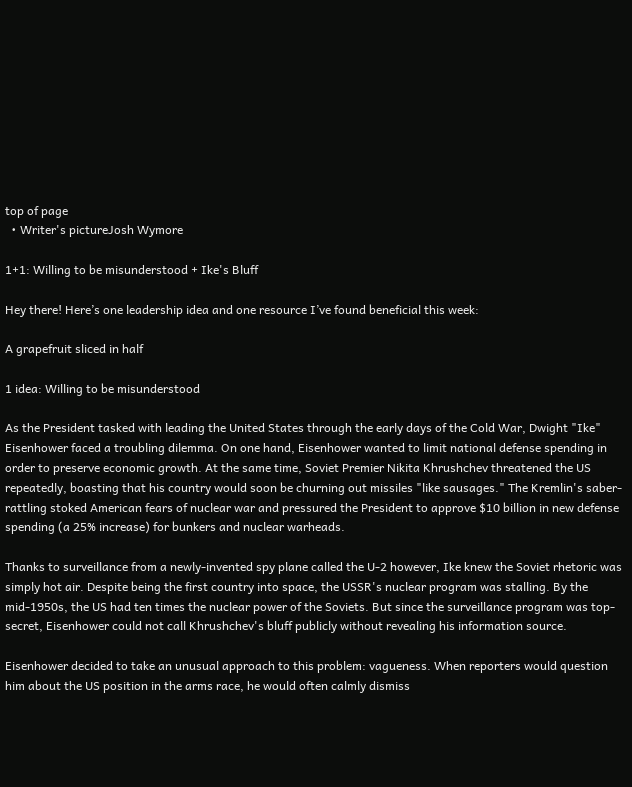top of page
  • Writer's pictureJosh Wymore

1+1: Willing to be misunderstood + Ike's Bluff

Hey there! Here’s one leadership idea and one resource I’ve found beneficial this week:

A grapefruit sliced in half

1 idea: Willing to be misunderstood

As the President tasked with leading the United States through the early days of the Cold War, Dwight "Ike" Eisenhower faced a troubling dilemma. On one hand, Eisenhower wanted to limit national defense spending in order to preserve economic growth. At the same time, Soviet Premier Nikita Khrushchev threatened the US repeatedly, boasting that his country would soon be churning out missiles "like sausages." The Kremlin's saber-rattling stoked American fears of nuclear war and pressured the President to approve $10 billion in new defense spending (a 25% increase) for bunkers and nuclear warheads.

Thanks to surveillance from a newly-invented spy plane called the U-2 however, Ike knew the Soviet rhetoric was simply hot air. Despite being the first country into space, the USSR's nuclear program was stalling. By the mid-1950s, the US had ten times the nuclear power of the Soviets. But since the surveillance program was top-secret, Eisenhower could not call Khrushchev's bluff publicly without revealing his information source.

Eisenhower decided to take an unusual approach to this problem: vagueness. When reporters would question him about the US position in the arms race, he would often calmly dismiss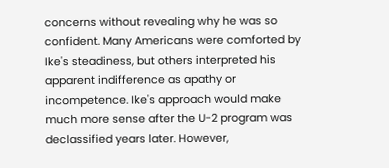concerns without revealing why he was so confident. Many Americans were comforted by Ike's steadiness, but others interpreted his apparent indifference as apathy or incompetence. Ike's approach would make much more sense after the U-2 program was declassified years later. However,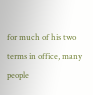for much of his two terms in office, many people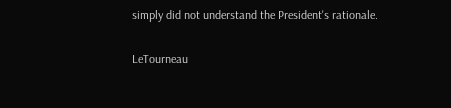simply did not understand the President's rationale.

LeTourneau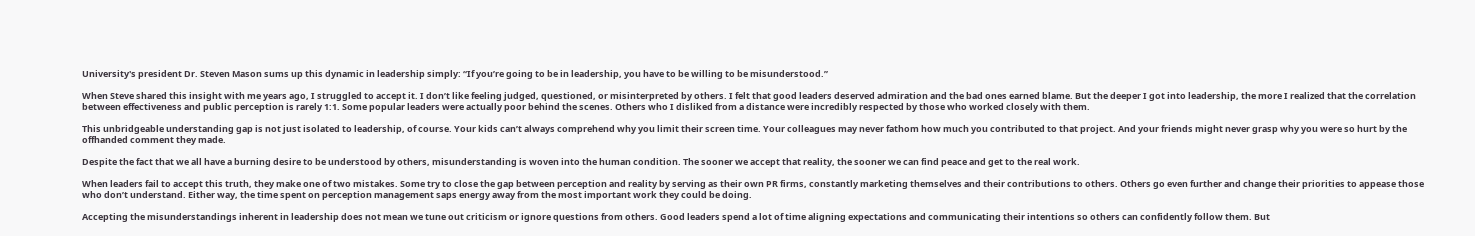University's president Dr. Steven Mason sums up this dynamic in leadership simply: “If you’re going to be in leadership, you have to be willing to be misunderstood.”

When Steve shared this insight with me years ago, I struggled to accept it. I don’t like feeling judged, questioned, or misinterpreted by others. I felt that good leaders deserved admiration and the bad ones earned blame. But the deeper I got into leadership, the more I realized that the correlation between effectiveness and public perception is rarely 1:1. Some popular leaders were actually poor behind the scenes. Others who I disliked from a distance were incredibly respected by those who worked closely with them.

This unbridgeable understanding gap is not just isolated to leadership, of course. Your kids can’t always comprehend why you limit their screen time. Your colleagues may never fathom how much you contributed to that project. And your friends might never grasp why you were so hurt by the offhanded comment they made.

Despite the fact that we all have a burning desire to be understood by others, misunderstanding is woven into the human condition. The sooner we accept that reality, the sooner we can find peace and get to the real work.

When leaders fail to accept this truth, they make one of two mistakes. Some try to close the gap between perception and reality by serving as their own PR firms, constantly marketing themselves and their contributions to others. Others go even further and change their priorities to appease those who don’t understand. Either way, the time spent on perception management saps energy away from the most important work they could be doing.

Accepting the misunderstandings inherent in leadership does not mean we tune out criticism or ignore questions from others. Good leaders spend a lot of time aligning expectations and communicating their intentions so others can confidently follow them. But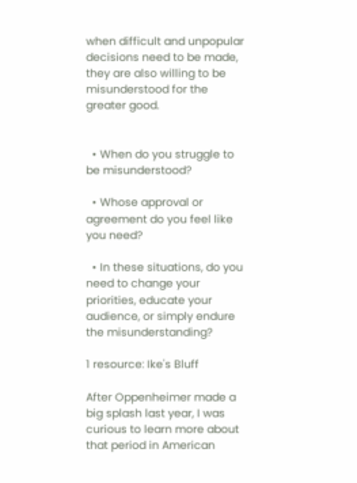when difficult and unpopular decisions need to be made, they are also willing to be misunderstood for the greater good.


  • When do you struggle to be misunderstood?

  • Whose approval or agreement do you feel like you need?

  • In these situations, do you need to change your priorities, educate your audience, or simply endure the misunderstanding?

1 resource: Ike's Bluff

After Oppenheimer made a big splash last year, I was curious to learn more about that period in American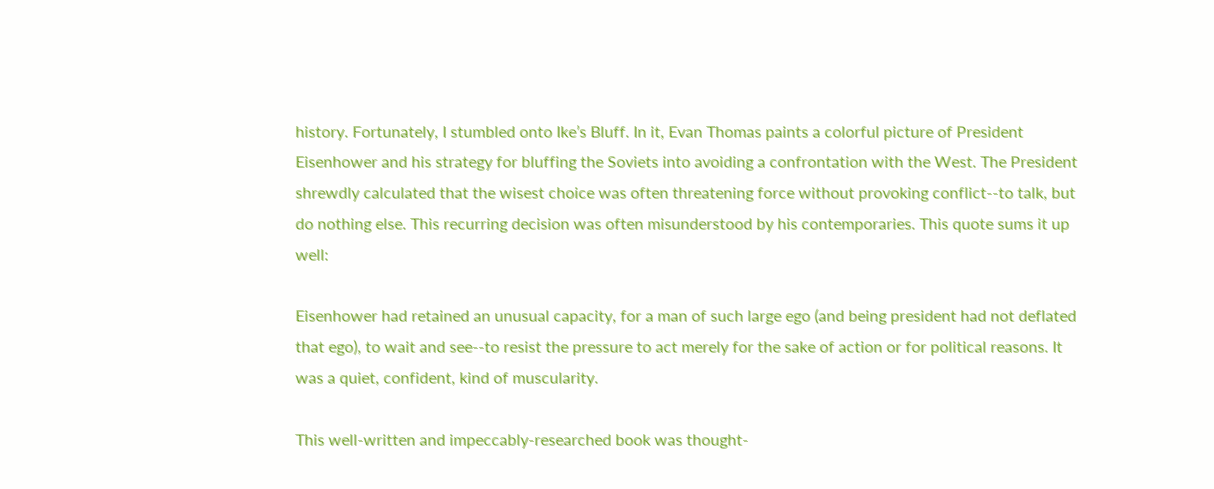history. Fortunately, I stumbled onto Ike’s Bluff. In it, Evan Thomas paints a colorful picture of President Eisenhower and his strategy for bluffing the Soviets into avoiding a confrontation with the West. The President shrewdly calculated that the wisest choice was often threatening force without provoking conflict--to talk, but do nothing else. This recurring decision was often misunderstood by his contemporaries. This quote sums it up well:

Eisenhower had retained an unusual capacity, for a man of such large ego (and being president had not deflated that ego), to wait and see--to resist the pressure to act merely for the sake of action or for political reasons. It was a quiet, confident, kind of muscularity.

This well-written and impeccably-researched book was thought-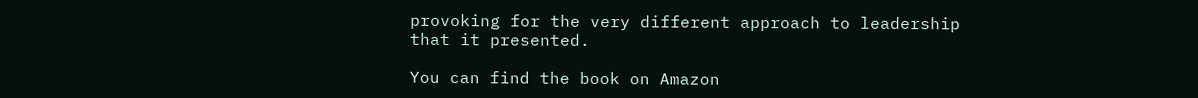provoking for the very different approach to leadership that it presented.

You can find the book on Amazon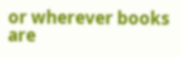or wherever books are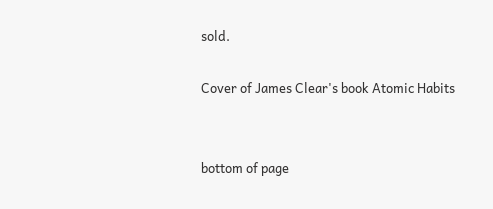sold.

Cover of James Clear's book Atomic Habits


bottom of page